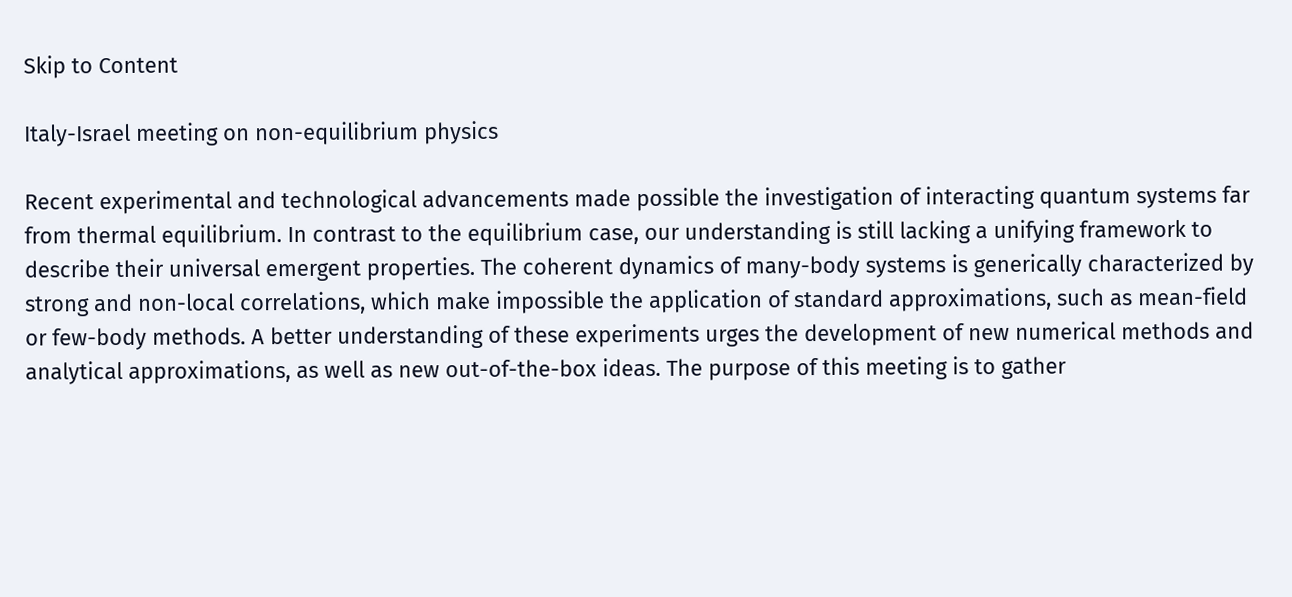Skip to Content

Italy-Israel meeting on non-equilibrium physics

Recent experimental and technological advancements made possible the investigation of interacting quantum systems far from thermal equilibrium. In contrast to the equilibrium case, our understanding is still lacking a unifying framework to describe their universal emergent properties. The coherent dynamics of many-body systems is generically characterized by strong and non-local correlations, which make impossible the application of standard approximations, such as mean-field or few-body methods. A better understanding of these experiments urges the development of new numerical methods and analytical approximations, as well as new out-of-the-box ideas. The purpose of this meeting is to gather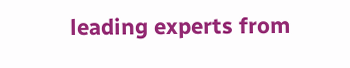leading experts from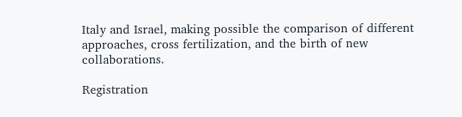Italy and Israel, making possible the comparison of different approaches, cross fertilization, and the birth of new collaborations.

Registration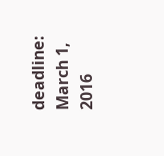deadline: March 1, 2016